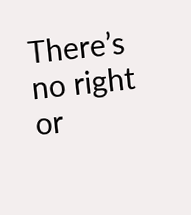There’s no right or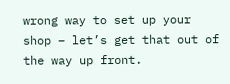wrong way to set up your shop – let’s get that out of the way up front.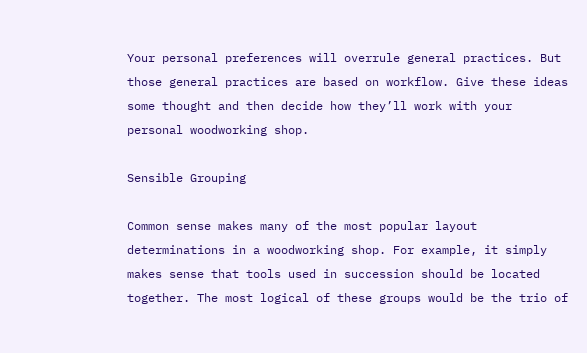Your personal preferences will overrule general practices. But those general practices are based on workflow. Give these ideas some thought and then decide how they’ll work with your personal woodworking shop.

Sensible Grouping

Common sense makes many of the most popular layout determinations in a woodworking shop. For example, it simply makes sense that tools used in succession should be located together. The most logical of these groups would be the trio of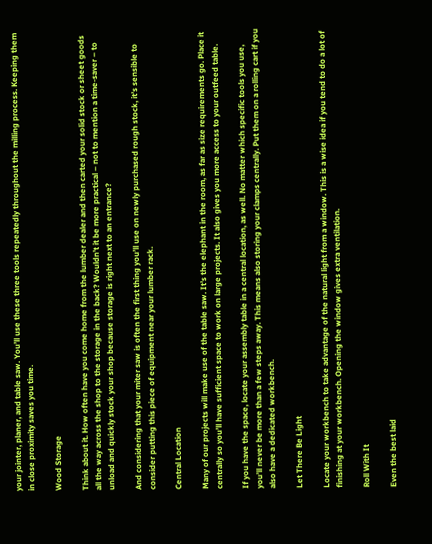your jointer, planer, and table saw. You’ll use these three tools repeatedly throughout the milling process. Keeping them in close proximity saves you time.

Wood Storage

Think about it. How often have you come home from the lumber dealer and then carted your solid stock or sheet goods all the way across the shop to the storage in the back? Wouldn’t it be more practical – not to mention a time-saver – to unload and quickly stock your shop because storage is right next to an entrance?

And considering that your miter saw is often the first thing you’ll use on newly purchased rough stock, it’s sensible to consider putting this piece of equipment near your lumber rack.

Central Location

Many of our projects will make use of the table saw. It’s the elephant in the room, as far as size requirements go. Place it centrally so you’ll have sufficient space to work on large projects. It also gives you more access to your outfeed table.

If you have the space, locate your assembly table in a central location, as well. No matter which specific tools you use, you’ll never be more than a few steps away. This means also storing your clamps centrally. Put them on a rolling cart if you also have a dedicated workbench.

Let There Be Light

Locate your workbench to take advantage of the natural light from a window. This is a wise idea if you tend to do a lot of finishing at your workbench. Opening the window gives extra ventilation.

Roll With It

Even the best laid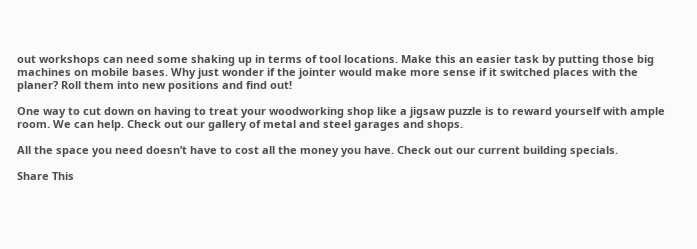out workshops can need some shaking up in terms of tool locations. Make this an easier task by putting those big machines on mobile bases. Why just wonder if the jointer would make more sense if it switched places with the planer? Roll them into new positions and find out!

One way to cut down on having to treat your woodworking shop like a jigsaw puzzle is to reward yourself with ample room. We can help. Check out our gallery of metal and steel garages and shops.

All the space you need doesn’t have to cost all the money you have. Check out our current building specials.

Share This